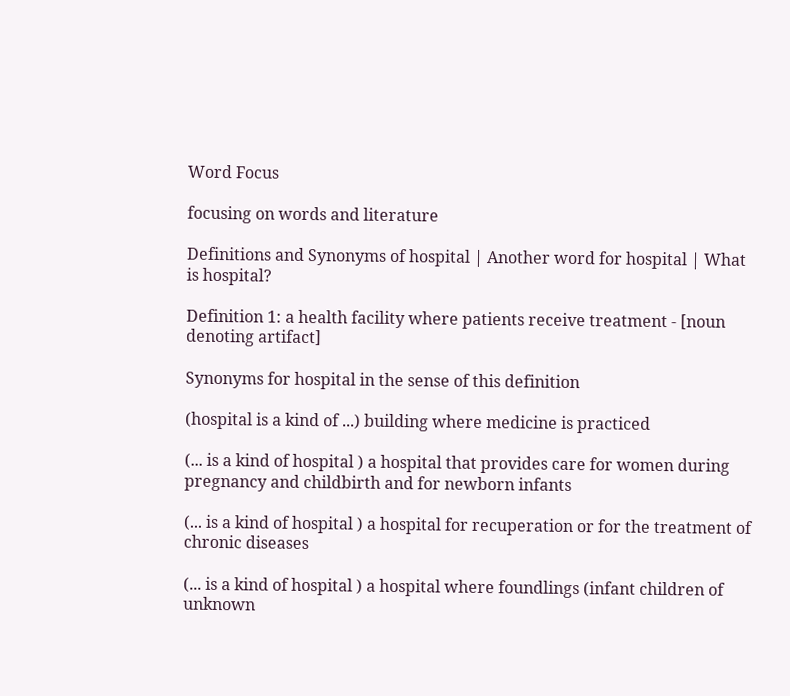Word Focus

focusing on words and literature

Definitions and Synonyms of hospital | Another word for hospital | What is hospital?

Definition 1: a health facility where patients receive treatment - [noun denoting artifact]

Synonyms for hospital in the sense of this definition

(hospital is a kind of ...) building where medicine is practiced

(... is a kind of hospital ) a hospital that provides care for women during pregnancy and childbirth and for newborn infants

(... is a kind of hospital ) a hospital for recuperation or for the treatment of chronic diseases

(... is a kind of hospital ) a hospital where foundlings (infant children of unknown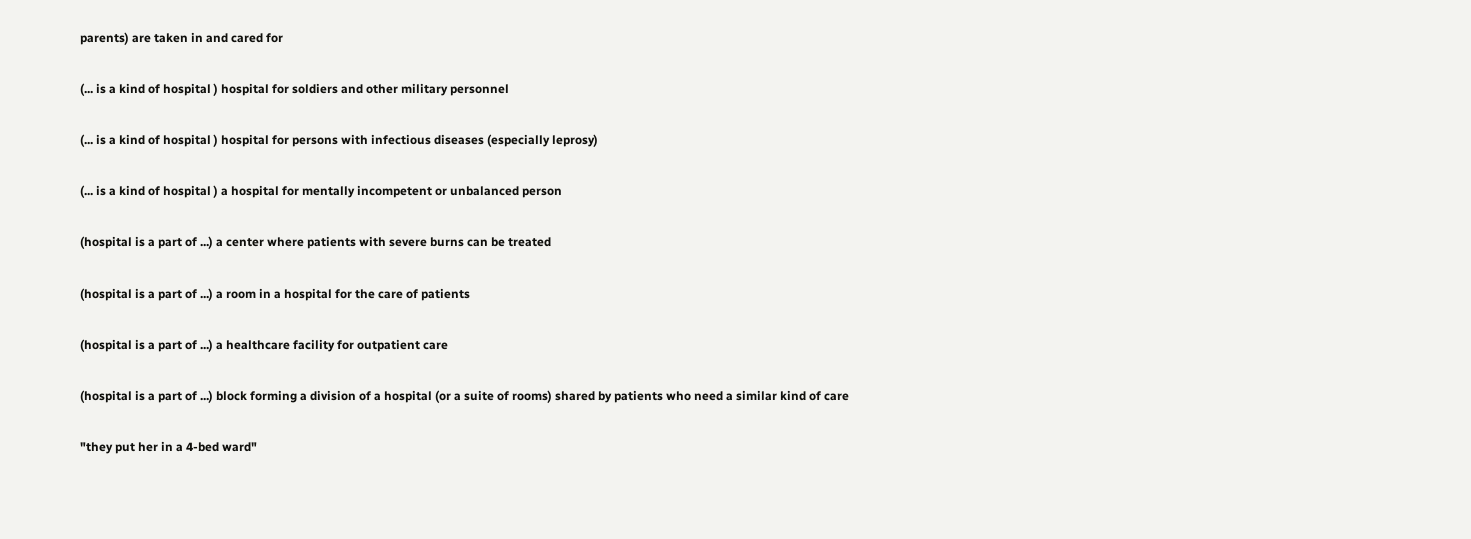parents) are taken in and cared for

(... is a kind of hospital ) hospital for soldiers and other military personnel

(... is a kind of hospital ) hospital for persons with infectious diseases (especially leprosy)

(... is a kind of hospital ) a hospital for mentally incompetent or unbalanced person

(hospital is a part of ...) a center where patients with severe burns can be treated

(hospital is a part of ...) a room in a hospital for the care of patients

(hospital is a part of ...) a healthcare facility for outpatient care

(hospital is a part of ...) block forming a division of a hospital (or a suite of rooms) shared by patients who need a similar kind of care

"they put her in a 4-bed ward"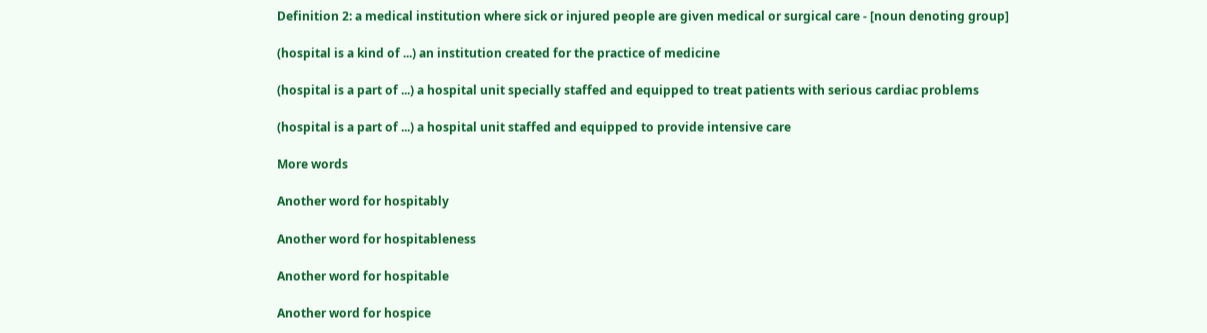Definition 2: a medical institution where sick or injured people are given medical or surgical care - [noun denoting group]

(hospital is a kind of ...) an institution created for the practice of medicine

(hospital is a part of ...) a hospital unit specially staffed and equipped to treat patients with serious cardiac problems

(hospital is a part of ...) a hospital unit staffed and equipped to provide intensive care

More words

Another word for hospitably

Another word for hospitableness

Another word for hospitable

Another word for hospice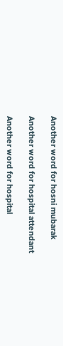Another word for hosni mubarak

Another word for hospital attendant

Another word for hospital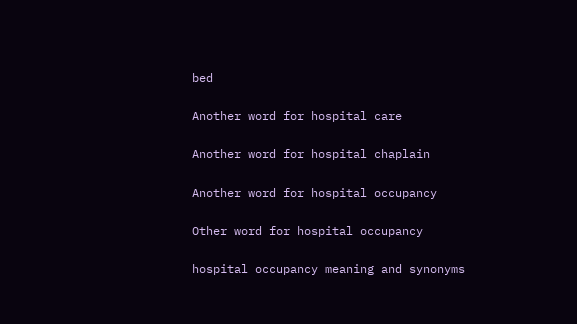bed

Another word for hospital care

Another word for hospital chaplain

Another word for hospital occupancy

Other word for hospital occupancy

hospital occupancy meaning and synonyms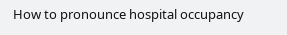How to pronounce hospital occupancy